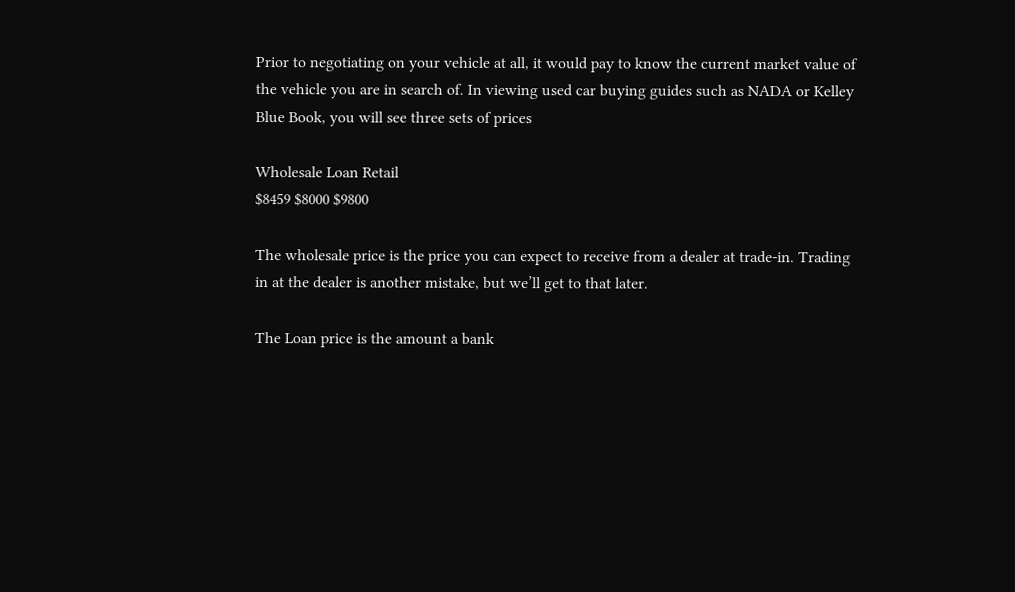Prior to negotiating on your vehicle at all, it would pay to know the current market value of the vehicle you are in search of. In viewing used car buying guides such as NADA or Kelley Blue Book, you will see three sets of prices

Wholesale Loan Retail
$8459 $8000 $9800

The wholesale price is the price you can expect to receive from a dealer at trade-in. Trading in at the dealer is another mistake, but we’ll get to that later.

The Loan price is the amount a bank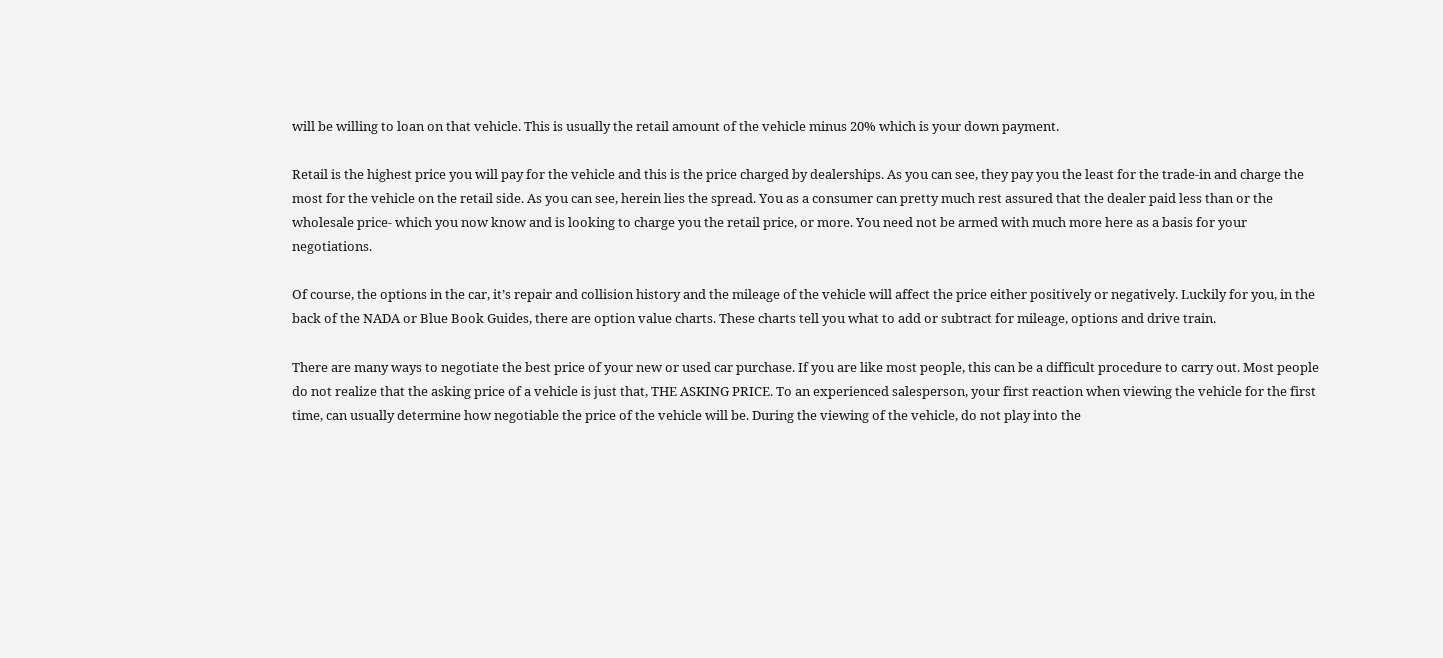will be willing to loan on that vehicle. This is usually the retail amount of the vehicle minus 20% which is your down payment.

Retail is the highest price you will pay for the vehicle and this is the price charged by dealerships. As you can see, they pay you the least for the trade-in and charge the most for the vehicle on the retail side. As you can see, herein lies the spread. You as a consumer can pretty much rest assured that the dealer paid less than or the wholesale price- which you now know and is looking to charge you the retail price, or more. You need not be armed with much more here as a basis for your negotiations.

Of course, the options in the car, it’s repair and collision history and the mileage of the vehicle will affect the price either positively or negatively. Luckily for you, in the back of the NADA or Blue Book Guides, there are option value charts. These charts tell you what to add or subtract for mileage, options and drive train.

There are many ways to negotiate the best price of your new or used car purchase. If you are like most people, this can be a difficult procedure to carry out. Most people do not realize that the asking price of a vehicle is just that, THE ASKING PRICE. To an experienced salesperson, your first reaction when viewing the vehicle for the first time, can usually determine how negotiable the price of the vehicle will be. During the viewing of the vehicle, do not play into the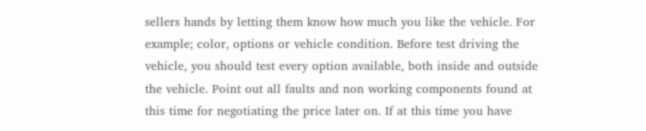sellers hands by letting them know how much you like the vehicle. For example; color, options or vehicle condition. Before test driving the vehicle, you should test every option available, both inside and outside the vehicle. Point out all faults and non working components found at this time for negotiating the price later on. If at this time you have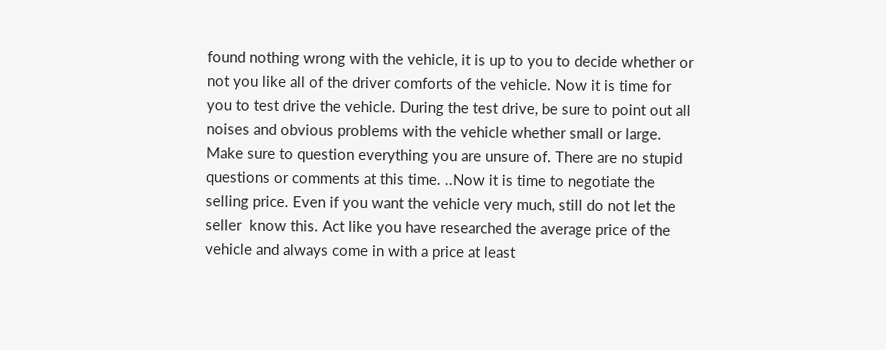found nothing wrong with the vehicle, it is up to you to decide whether or not you like all of the driver comforts of the vehicle. Now it is time for you to test drive the vehicle. During the test drive, be sure to point out all noises and obvious problems with the vehicle whether small or large. Make sure to question everything you are unsure of. There are no stupid questions or comments at this time. ..Now it is time to negotiate the selling price. Even if you want the vehicle very much, still do not let the seller  know this. Act like you have researched the average price of the vehicle and always come in with a price at least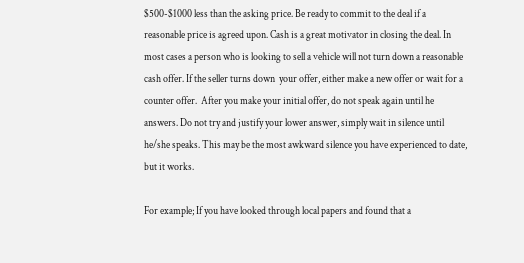$500-$1000 less than the asking price. Be ready to commit to the deal if a reasonable price is agreed upon. Cash is a great motivator in closing the deal. In most cases a person who is looking to sell a vehicle will not turn down a reasonable cash offer. If the seller turns down  your offer, either make a new offer or wait for a counter offer.  After you make your initial offer, do not speak again until he answers. Do not try and justify your lower answer, simply wait in silence until he/she speaks. This may be the most awkward silence you have experienced to date, but it works.

For example; If you have looked through local papers and found that a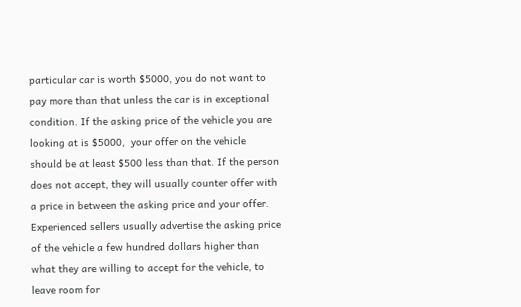particular car is worth $5000, you do not want to pay more than that unless the car is in exceptional condition. If the asking price of the vehicle you are looking at is $5000,  your offer on the vehicle should be at least $500 less than that. If the person does not accept, they will usually counter offer with a price in between the asking price and your offer. Experienced sellers usually advertise the asking price of the vehicle a few hundred dollars higher than what they are willing to accept for the vehicle, to leave room for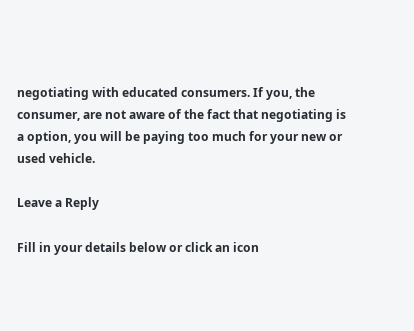negotiating with educated consumers. If you, the consumer, are not aware of the fact that negotiating is a option, you will be paying too much for your new or used vehicle.

Leave a Reply

Fill in your details below or click an icon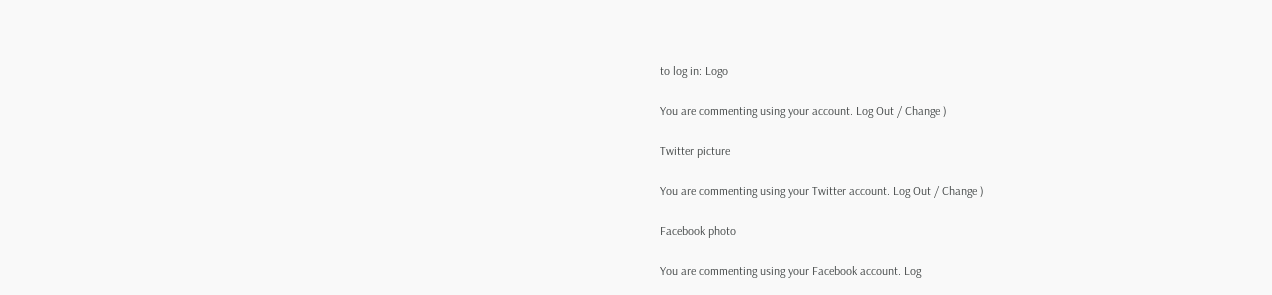to log in: Logo

You are commenting using your account. Log Out / Change )

Twitter picture

You are commenting using your Twitter account. Log Out / Change )

Facebook photo

You are commenting using your Facebook account. Log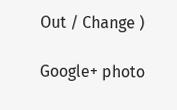Out / Change )

Google+ photo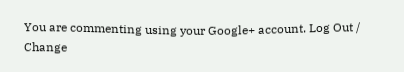You are commenting using your Google+ account. Log Out / Change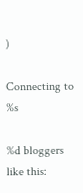)

Connecting to %s

%d bloggers like this: